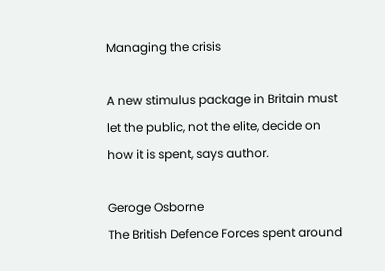Managing the crisis

A new stimulus package in Britain must let the public, not the elite, decide on how it is spent, says author.

Geroge Osborne
The British Defence Forces spent around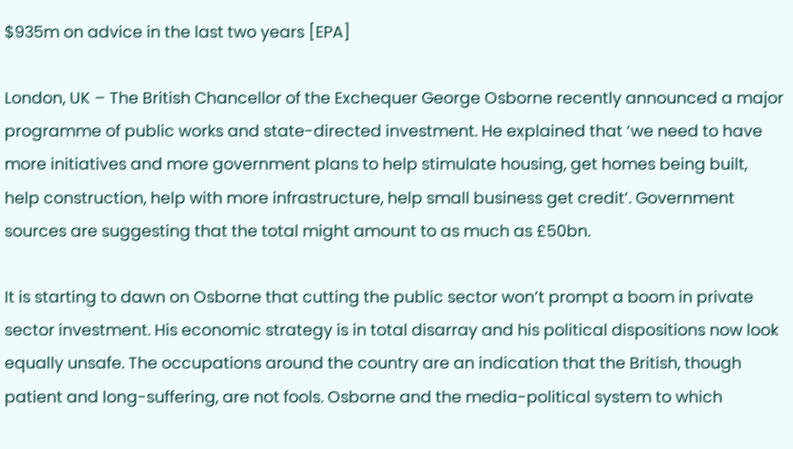$935m on advice in the last two years [EPA]

London, UK – The British Chancellor of the Exchequer George Osborne recently announced a major programme of public works and state-directed investment. He explained that ‘we need to have more initiatives and more government plans to help stimulate housing, get homes being built, help construction, help with more infrastructure, help small business get credit’. Government sources are suggesting that the total might amount to as much as £50bn.

It is starting to dawn on Osborne that cutting the public sector won’t prompt a boom in private sector investment. His economic strategy is in total disarray and his political dispositions now look equally unsafe. The occupations around the country are an indication that the British, though patient and long-suffering, are not fools. Osborne and the media-political system to which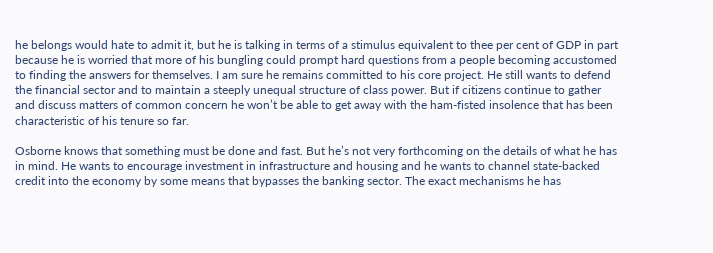he belongs would hate to admit it, but he is talking in terms of a stimulus equivalent to thee per cent of GDP in part because he is worried that more of his bungling could prompt hard questions from a people becoming accustomed to finding the answers for themselves. I am sure he remains committed to his core project. He still wants to defend the financial sector and to maintain a steeply unequal structure of class power. But if citizens continue to gather and discuss matters of common concern he won’t be able to get away with the ham-fisted insolence that has been characteristic of his tenure so far.

Osborne knows that something must be done and fast. But he’s not very forthcoming on the details of what he has in mind. He wants to encourage investment in infrastructure and housing and he wants to channel state-backed credit into the economy by some means that bypasses the banking sector. The exact mechanisms he has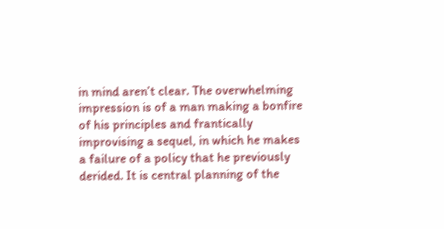in mind aren’t clear. The overwhelming impression is of a man making a bonfire of his principles and frantically improvising a sequel, in which he makes a failure of a policy that he previously derided. It is central planning of the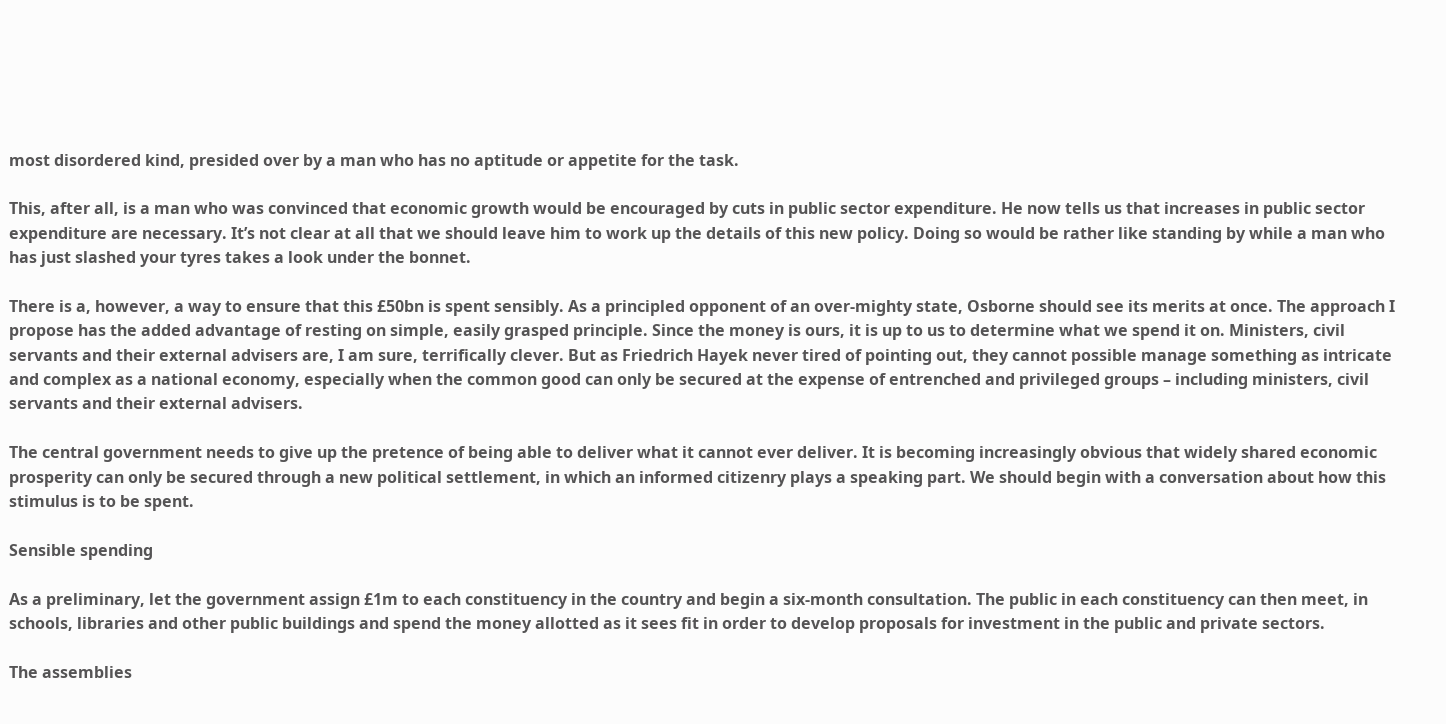most disordered kind, presided over by a man who has no aptitude or appetite for the task.

This, after all, is a man who was convinced that economic growth would be encouraged by cuts in public sector expenditure. He now tells us that increases in public sector expenditure are necessary. It’s not clear at all that we should leave him to work up the details of this new policy. Doing so would be rather like standing by while a man who has just slashed your tyres takes a look under the bonnet.

There is a, however, a way to ensure that this £50bn is spent sensibly. As a principled opponent of an over-mighty state, Osborne should see its merits at once. The approach I propose has the added advantage of resting on simple, easily grasped principle. Since the money is ours, it is up to us to determine what we spend it on. Ministers, civil servants and their external advisers are, I am sure, terrifically clever. But as Friedrich Hayek never tired of pointing out, they cannot possible manage something as intricate and complex as a national economy, especially when the common good can only be secured at the expense of entrenched and privileged groups – including ministers, civil servants and their external advisers.

The central government needs to give up the pretence of being able to deliver what it cannot ever deliver. It is becoming increasingly obvious that widely shared economic prosperity can only be secured through a new political settlement, in which an informed citizenry plays a speaking part. We should begin with a conversation about how this stimulus is to be spent.

Sensible spending

As a preliminary, let the government assign £1m to each constituency in the country and begin a six-month consultation. The public in each constituency can then meet, in schools, libraries and other public buildings and spend the money allotted as it sees fit in order to develop proposals for investment in the public and private sectors.

The assemblies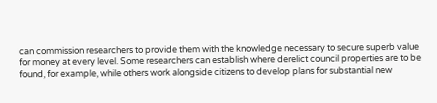can commission researchers to provide them with the knowledge necessary to secure superb value for money at every level. Some researchers can establish where derelict council properties are to be found, for example, while others work alongside citizens to develop plans for substantial new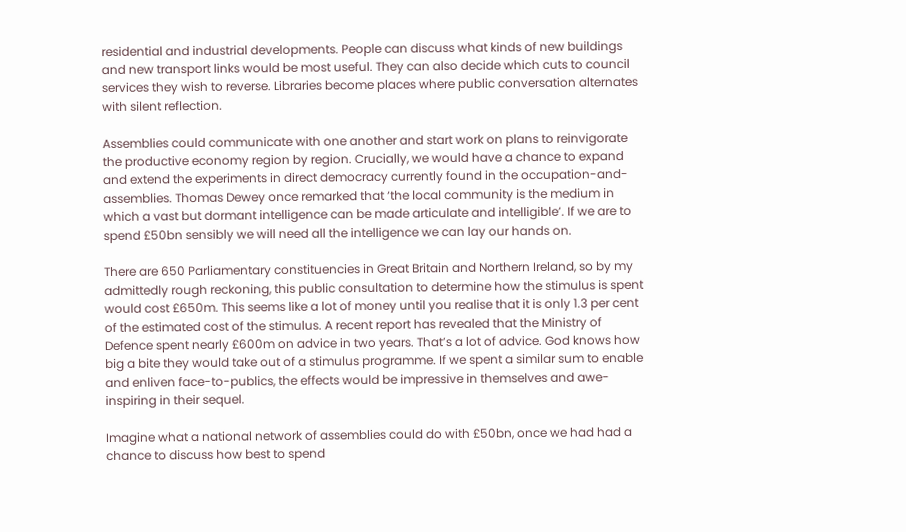residential and industrial developments. People can discuss what kinds of new buildings and new transport links would be most useful. They can also decide which cuts to council services they wish to reverse. Libraries become places where public conversation alternates with silent reflection.

Assemblies could communicate with one another and start work on plans to reinvigorate the productive economy region by region. Crucially, we would have a chance to expand and extend the experiments in direct democracy currently found in the occupation-and-assemblies. Thomas Dewey once remarked that ‘the local community is the medium in which a vast but dormant intelligence can be made articulate and intelligible’. If we are to spend £50bn sensibly we will need all the intelligence we can lay our hands on.

There are 650 Parliamentary constituencies in Great Britain and Northern Ireland, so by my admittedly rough reckoning, this public consultation to determine how the stimulus is spent would cost £650m. This seems like a lot of money until you realise that it is only 1.3 per cent of the estimated cost of the stimulus. A recent report has revealed that the Ministry of Defence spent nearly £600m on advice in two years. That’s a lot of advice. God knows how big a bite they would take out of a stimulus programme. If we spent a similar sum to enable and enliven face-to-publics, the effects would be impressive in themselves and awe-inspiring in their sequel.

Imagine what a national network of assemblies could do with £50bn, once we had had a chance to discuss how best to spend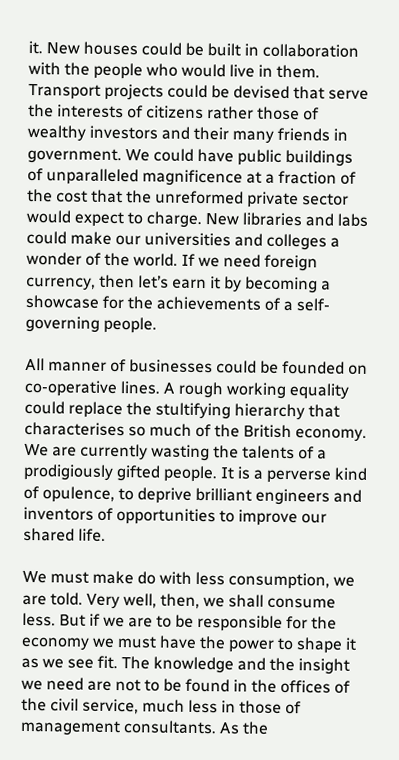it. New houses could be built in collaboration with the people who would live in them. Transport projects could be devised that serve the interests of citizens rather those of wealthy investors and their many friends in government. We could have public buildings of unparalleled magnificence at a fraction of the cost that the unreformed private sector would expect to charge. New libraries and labs could make our universities and colleges a wonder of the world. If we need foreign currency, then let’s earn it by becoming a showcase for the achievements of a self-governing people.

All manner of businesses could be founded on co-operative lines. A rough working equality could replace the stultifying hierarchy that characterises so much of the British economy. We are currently wasting the talents of a prodigiously gifted people. It is a perverse kind of opulence, to deprive brilliant engineers and inventors of opportunities to improve our shared life.

We must make do with less consumption, we are told. Very well, then, we shall consume less. But if we are to be responsible for the economy we must have the power to shape it as we see fit. The knowledge and the insight we need are not to be found in the offices of the civil service, much less in those of management consultants. As the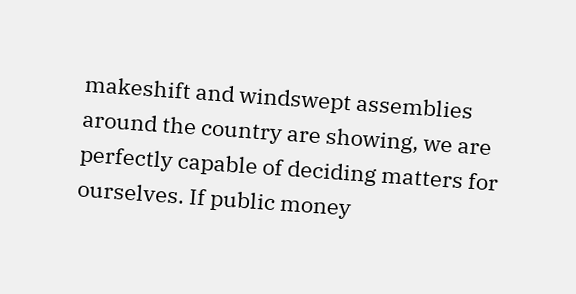makeshift and windswept assemblies around the country are showing, we are perfectly capable of deciding matters for ourselves. If public money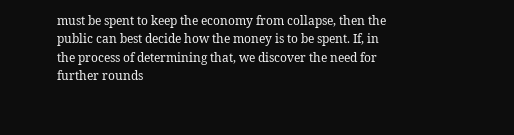must be spent to keep the economy from collapse, then the public can best decide how the money is to be spent. If, in the process of determining that, we discover the need for further rounds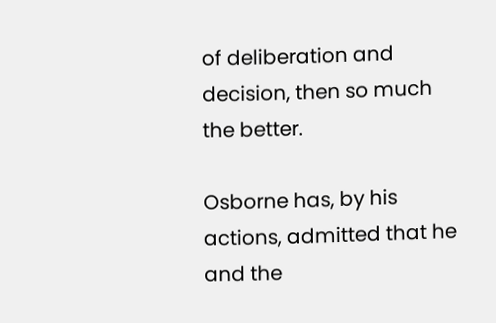of deliberation and decision, then so much the better.

Osborne has, by his actions, admitted that he and the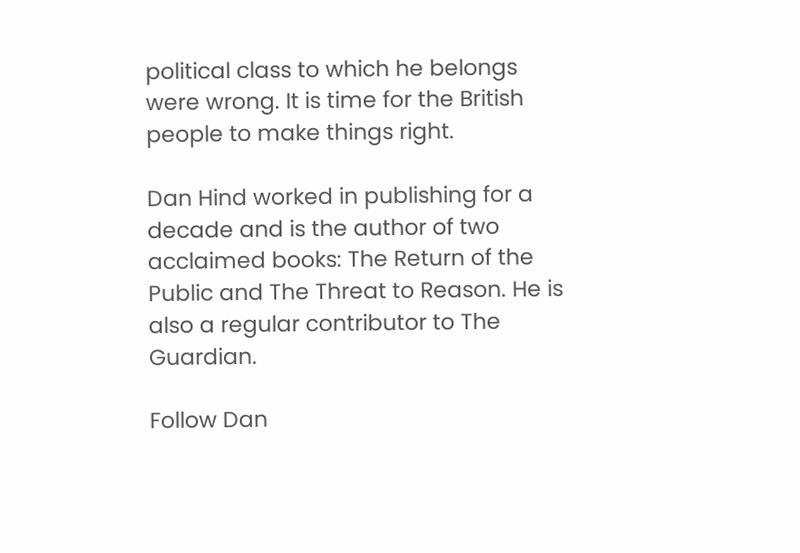political class to which he belongs were wrong. It is time for the British people to make things right.

Dan Hind worked in publishing for a decade and is the author of two acclaimed books: The Return of the Public and The Threat to Reason. He is also a regular contributor to The Guardian.

Follow Dan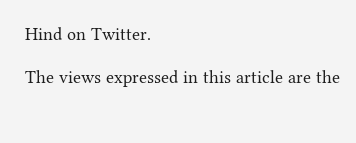Hind on Twitter.

The views expressed in this article are the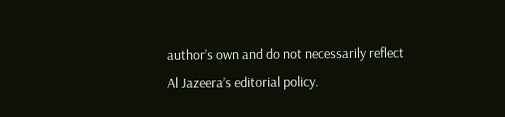author’s own and do not necessarily reflect Al Jazeera’s editorial policy.